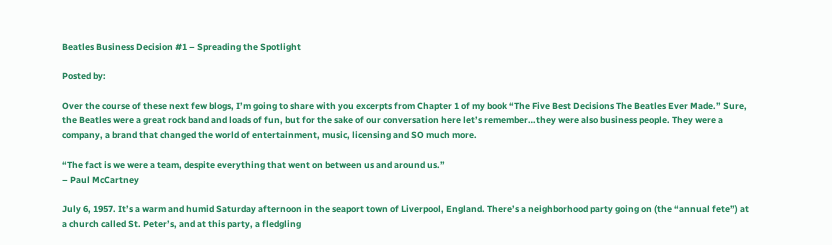Beatles Business Decision #1 – Spreading the Spotlight

Posted by:

Over the course of these next few blogs, I’m going to share with you excerpts from Chapter 1 of my book “The Five Best Decisions The Beatles Ever Made.” Sure, the Beatles were a great rock band and loads of fun, but for the sake of our conversation here let’s remember…they were also business people. They were a company, a brand that changed the world of entertainment, music, licensing and SO much more.

“The fact is we were a team, despite everything that went on between us and around us.”
– Paul McCartney

July 6, 1957. It’s a warm and humid Saturday afternoon in the seaport town of Liverpool, England. There’s a neighborhood party going on (the “annual fete”) at a church called St. Peter’s, and at this party, a fledgling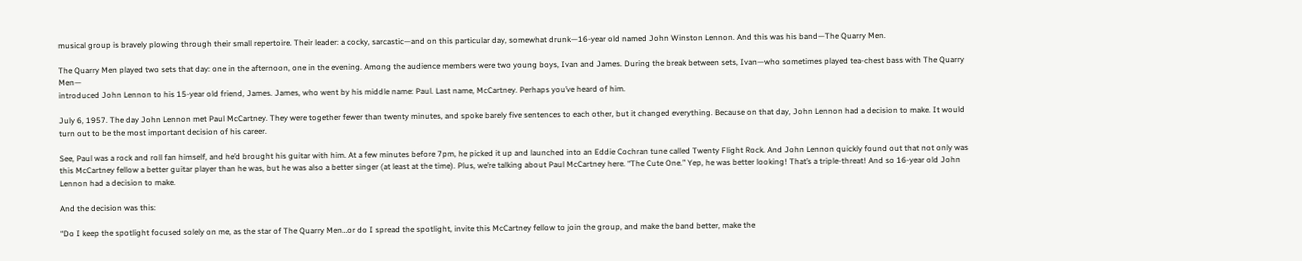musical group is bravely plowing through their small repertoire. Their leader: a cocky, sarcastic—and on this particular day, somewhat drunk—16-year old named John Winston Lennon. And this was his band—The Quarry Men.

The Quarry Men played two sets that day: one in the afternoon, one in the evening. Among the audience members were two young boys, Ivan and James. During the break between sets, Ivan—who sometimes played tea-chest bass with The Quarry Men—
introduced John Lennon to his 15-year old friend, James. James, who went by his middle name: Paul. Last name, McCartney. Perhaps you’ve heard of him.

July 6, 1957. The day John Lennon met Paul McCartney. They were together fewer than twenty minutes, and spoke barely five sentences to each other, but it changed everything. Because on that day, John Lennon had a decision to make. It would turn out to be the most important decision of his career.

See, Paul was a rock and roll fan himself, and he’d brought his guitar with him. At a few minutes before 7pm, he picked it up and launched into an Eddie Cochran tune called Twenty Flight Rock. And John Lennon quickly found out that not only was this McCartney fellow a better guitar player than he was, but he was also a better singer (at least at the time). Plus, we’re talking about Paul McCartney here. “The Cute One.” Yep, he was better looking! That’s a triple-threat! And so 16-year old John Lennon had a decision to make.

And the decision was this:

“Do I keep the spotlight focused solely on me, as the star of The Quarry Men…or do I spread the spotlight, invite this McCartney fellow to join the group, and make the band better, make the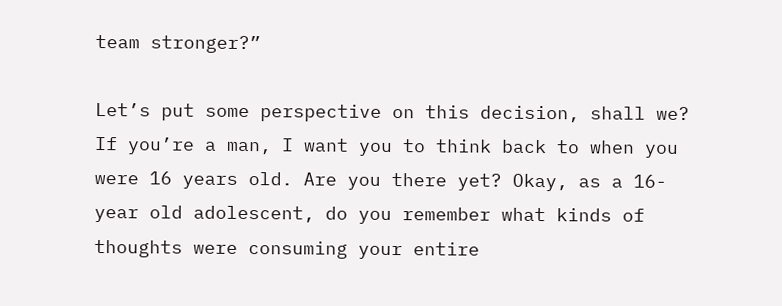team stronger?”

Let’s put some perspective on this decision, shall we? If you’re a man, I want you to think back to when you were 16 years old. Are you there yet? Okay, as a 16-year old adolescent, do you remember what kinds of thoughts were consuming your entire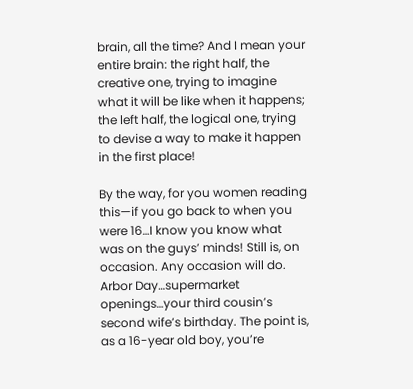brain, all the time? And I mean your entire brain: the right half, the creative one, trying to imagine what it will be like when it happens; the left half, the logical one, trying to devise a way to make it happen in the first place!

By the way, for you women reading this—if you go back to when you were 16…I know you know what was on the guys’ minds! Still is, on occasion. Any occasion will do. Arbor Day…supermarket openings…your third cousin’s second wife’s birthday. The point is, as a 16-year old boy, you’re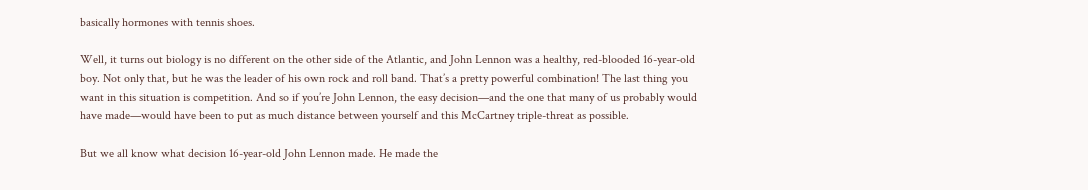basically hormones with tennis shoes.

Well, it turns out biology is no different on the other side of the Atlantic, and John Lennon was a healthy, red-blooded 16-year-old boy. Not only that, but he was the leader of his own rock and roll band. That’s a pretty powerful combination! The last thing you want in this situation is competition. And so if you’re John Lennon, the easy decision—and the one that many of us probably would have made—would have been to put as much distance between yourself and this McCartney triple-threat as possible.

But we all know what decision 16-year-old John Lennon made. He made the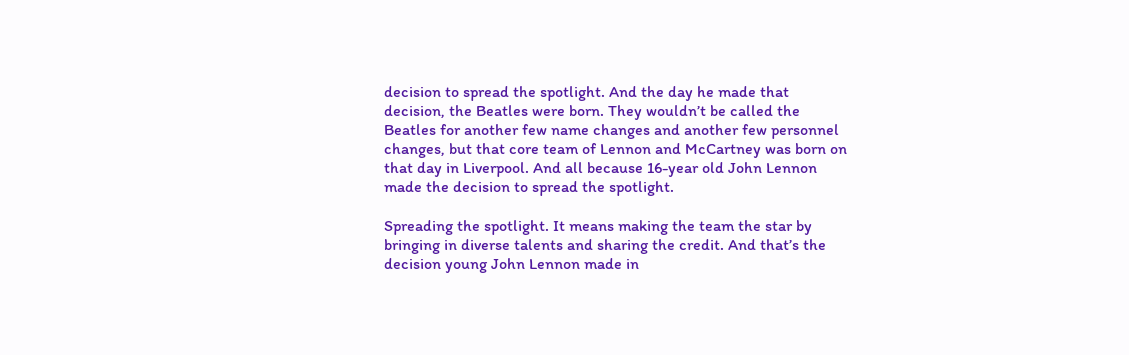decision to spread the spotlight. And the day he made that decision, the Beatles were born. They wouldn’t be called the Beatles for another few name changes and another few personnel changes, but that core team of Lennon and McCartney was born on that day in Liverpool. And all because 16-year old John Lennon made the decision to spread the spotlight.

Spreading the spotlight. It means making the team the star by bringing in diverse talents and sharing the credit. And that’s the decision young John Lennon made in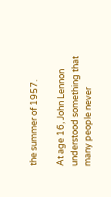the summer of 1957.

At age 16, John Lennon understood something that many people never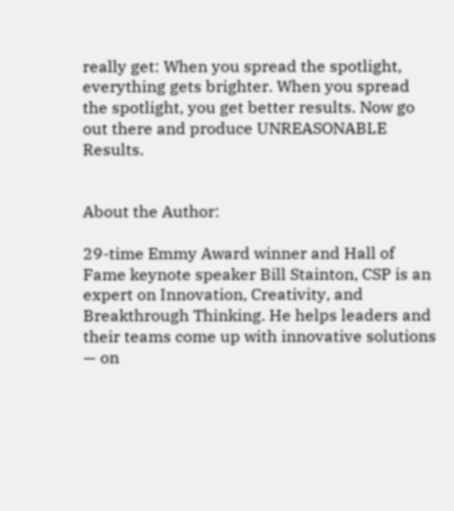really get: When you spread the spotlight, everything gets brighter. When you spread the spotlight, you get better results. Now go out there and produce UNREASONABLE Results.


About the Author:

29-time Emmy Award winner and Hall of Fame keynote speaker Bill Stainton, CSP is an expert on Innovation, Creativity, and Breakthrough Thinking. He helps leaders and their teams come up with innovative solutions — on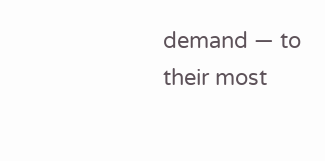demand — to their most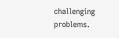challenging problems.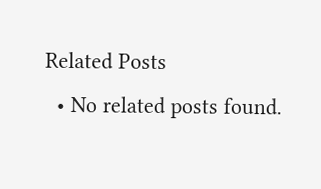Related Posts
  • No related posts found.